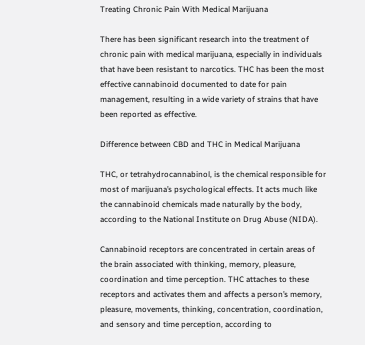Treating Chronic Pain With Medical Marijuana

There has been significant research into the treatment of chronic pain with medical marijuana, especially in individuals that have been resistant to narcotics. THC has been the most effective cannabinoid documented to date for pain management, resulting in a wide variety of strains that have been reported as effective.

Difference between CBD and THC in Medical Marijuana

THC, or tetrahydrocannabinol, is the chemical responsible for most of marijuana’s psychological effects. It acts much like the cannabinoid chemicals made naturally by the body, according to the National Institute on Drug Abuse (NIDA).

Cannabinoid receptors are concentrated in certain areas of the brain associated with thinking, memory, pleasure, coordination and time perception. THC attaches to these receptors and activates them and affects a person’s memory, pleasure, movements, thinking, concentration, coordination, and sensory and time perception, according to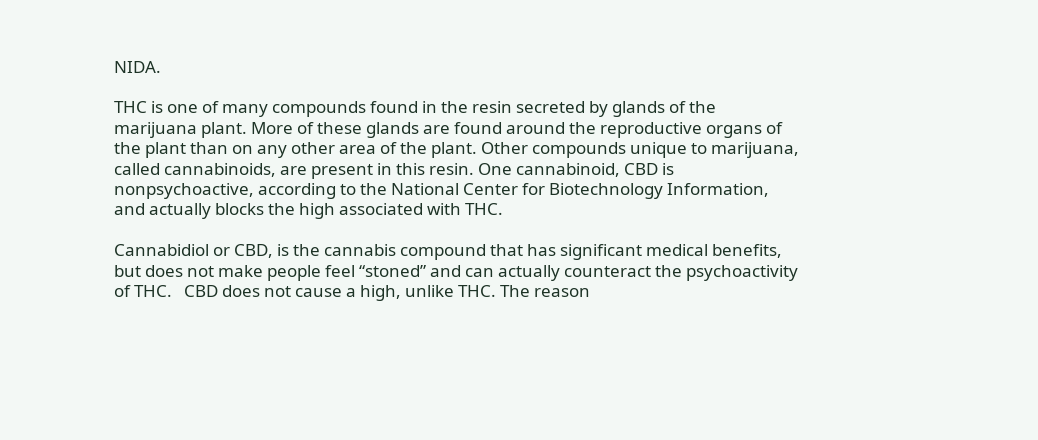NIDA.

THC is one of many compounds found in the resin secreted by glands of the marijuana plant. More of these glands are found around the reproductive organs of the plant than on any other area of the plant. Other compounds unique to marijuana, called cannabinoids, are present in this resin. One cannabinoid, CBD is nonpsychoactive, according to the National Center for Biotechnology Information, and actually blocks the high associated with THC.

Cannabidiol or CBD, is the cannabis compound that has significant medical benefits, but does not make people feel “stoned” and can actually counteract the psychoactivity of THC.   CBD does not cause a high, unlike THC. The reason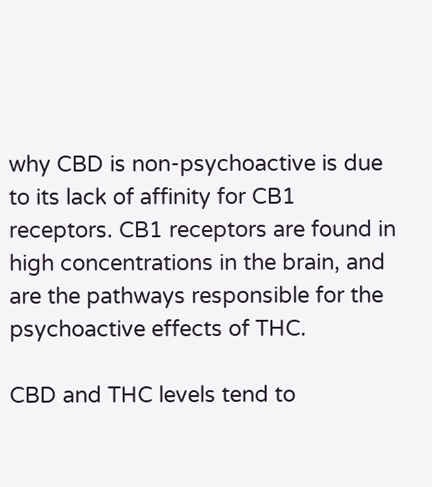why CBD is non-psychoactive is due to its lack of affinity for CB1 receptors. CB1 receptors are found in high concentrations in the brain, and are the pathways responsible for the psychoactive effects of THC.

CBD and THC levels tend to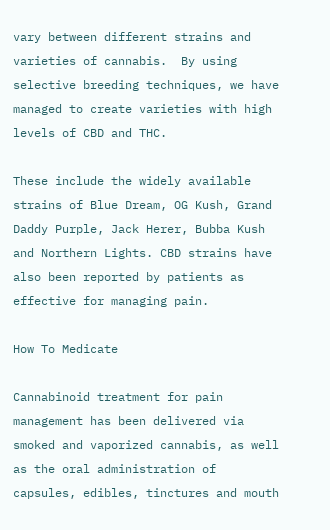vary between different strains and varieties of cannabis.  By using selective breeding techniques, we have managed to create varieties with high levels of CBD and THC.

These include the widely available strains of Blue Dream, OG Kush, Grand Daddy Purple, Jack Herer, Bubba Kush and Northern Lights. CBD strains have also been reported by patients as effective for managing pain.

How To Medicate

Cannabinoid treatment for pain management has been delivered via smoked and vaporized cannabis, as well as the oral administration of capsules, edibles, tinctures and mouth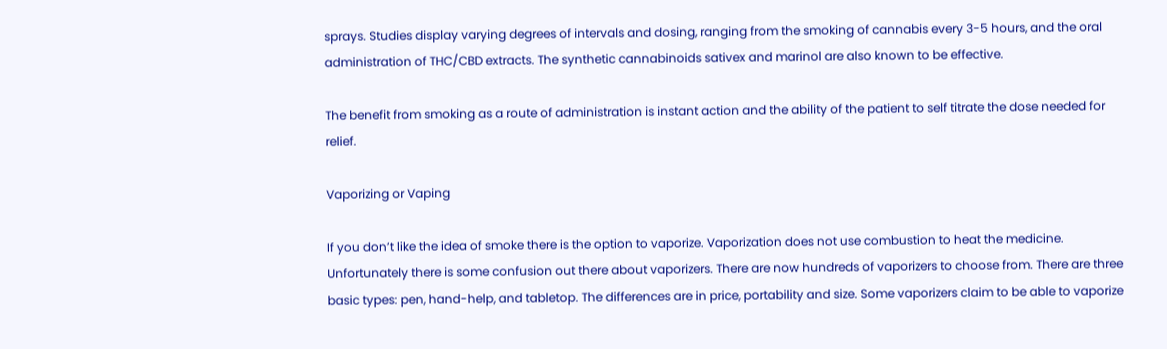sprays. Studies display varying degrees of intervals and dosing, ranging from the smoking of cannabis every 3-5 hours, and the oral administration of THC/CBD extracts. The synthetic cannabinoids sativex and marinol are also known to be effective.

The benefit from smoking as a route of administration is instant action and the ability of the patient to self titrate the dose needed for relief.

Vaporizing or Vaping

If you don’t like the idea of smoke there is the option to vaporize. Vaporization does not use combustion to heat the medicine. Unfortunately there is some confusion out there about vaporizers. There are now hundreds of vaporizers to choose from. There are three basic types: pen, hand-help, and tabletop. The differences are in price, portability and size. Some vaporizers claim to be able to vaporize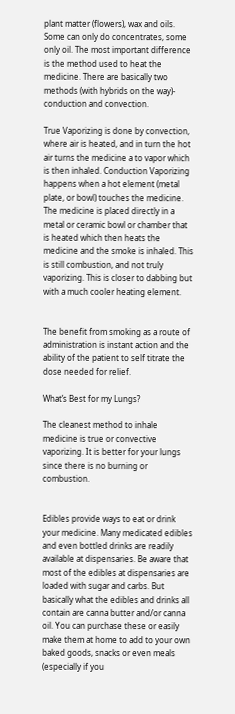plant matter (flowers), wax and oils. Some can only do concentrates, some only oil. The most important difference is the method used to heat the medicine. There are basically two methods (with hybrids on the way)- conduction and convection.

True Vaporizing is done by convection, where air is heated, and in turn the hot air turns the medicine a to vapor which is then inhaled. Conduction Vaporizing happens when a hot element (metal plate, or bowl) touches the medicine. The medicine is placed directly in a metal or ceramic bowl or chamber that is heated which then heats the medicine and the smoke is inhaled. This is still combustion, and not truly vaporizing. This is closer to dabbing but with a much cooler heating element.


The benefit from smoking as a route of administration is instant action and the ability of the patient to self titrate the dose needed for relief.

What’s Best for my Lungs?

The cleanest method to inhale medicine is true or convective vaporizing. It is better for your lungs since there is no burning or combustion.


Edibles provide ways to eat or drink your medicine. Many medicated edibles and even bottled drinks are readily available at dispensaries. Be aware that most of the edibles at dispensaries are loaded with sugar and carbs. But basically what the edibles and drinks all contain are canna butter and/or canna oil. You can purchase these or easily make them at home to add to your own baked goods, snacks or even meals (especially if you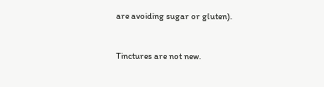are avoiding sugar or gluten).


Tinctures are not new.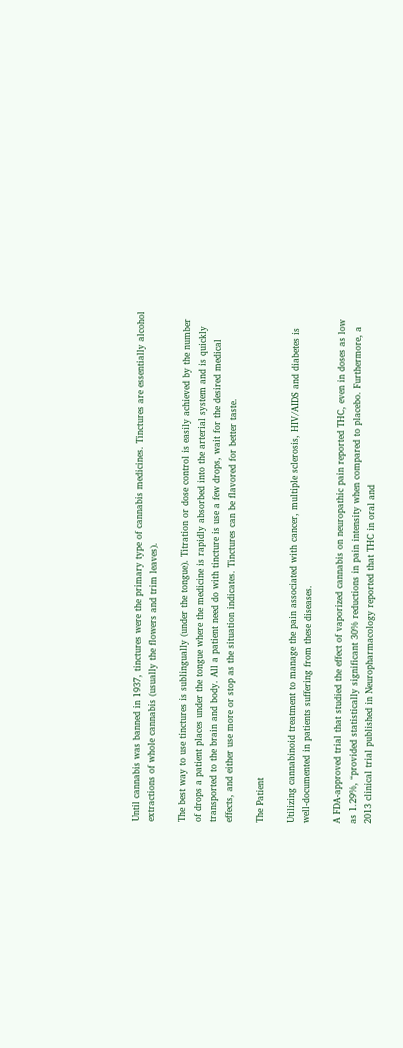Until cannabis was banned in 1937, tinctures were the primary type of cannabis medicines. Tinctures are essentially alcohol extractions of whole cannabis (usually the flowers and trim leaves).

The best way to use tinctures is sublingually (under the tongue). Titration or dose control is easily achieved by the number of drops a patient places under the tongue where the medicine is rapidly absorbed into the arterial system and is quickly transported to the brain and body. All a patient need do with tincture is use a few drops, wait for the desired medical effects, and either use more or stop as the situation indicates. Tinctures can be flavored for better taste.

The Patient

Utilizing cannabinoid treatment to manage the pain associated with cancer, multiple sclerosis, HIV/AIDS and diabetes is well-documented in patients suffering from these diseases.

A FDA-approved trial that studied the effect of vaporized cannabis on neuropathic pain reported THC, even in doses as low as 1.29%, “provided statistically significant 30% reductions in pain intensity when compared to placebo. Furthermore, a 2013 clinical trial published in Neuropharmacology reported that THC in oral and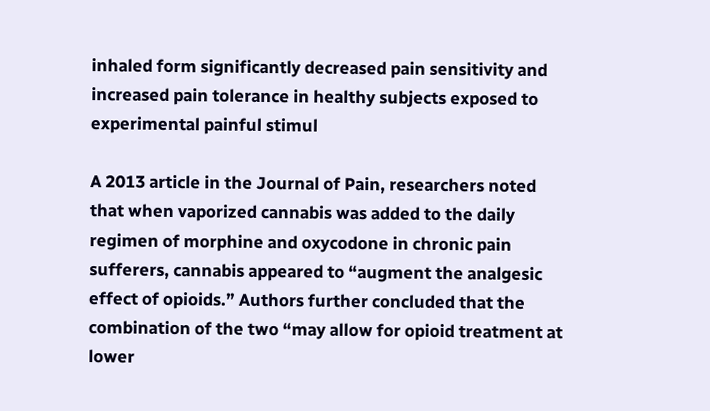inhaled form significantly decreased pain sensitivity and increased pain tolerance in healthy subjects exposed to experimental painful stimul

A 2013 article in the Journal of Pain, researchers noted that when vaporized cannabis was added to the daily regimen of morphine and oxycodone in chronic pain sufferers, cannabis appeared to “augment the analgesic effect of opioids.” Authors further concluded that the combination of the two “may allow for opioid treatment at lower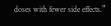doses with fewer side effects.”